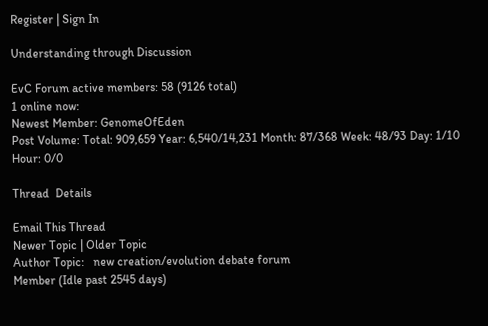Register | Sign In

Understanding through Discussion

EvC Forum active members: 58 (9126 total)
1 online now:
Newest Member: GenomeOfEden
Post Volume: Total: 909,659 Year: 6,540/14,231 Month: 87/368 Week: 48/93 Day: 1/10 Hour: 0/0

Thread  Details

Email This Thread
Newer Topic | Older Topic
Author Topic:   new creation/evolution debate forum
Member (Idle past 2545 days)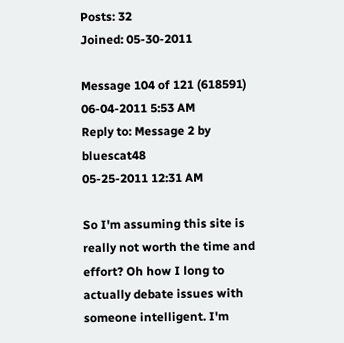Posts: 32
Joined: 05-30-2011

Message 104 of 121 (618591)
06-04-2011 5:53 AM
Reply to: Message 2 by bluescat48
05-25-2011 12:31 AM

So I'm assuming this site is really not worth the time and effort? Oh how I long to actually debate issues with someone intelligent. I'm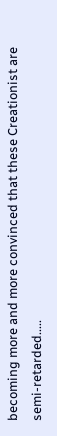becoming more and more convinced that these Creationist are semi-retarded.....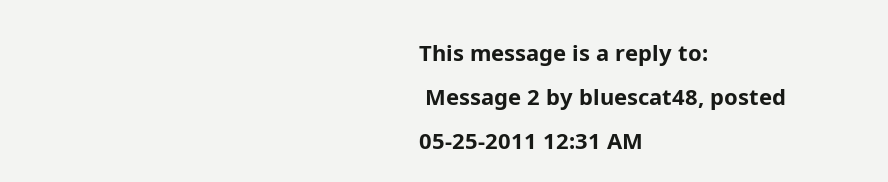This message is a reply to:
 Message 2 by bluescat48, posted 05-25-2011 12:31 AM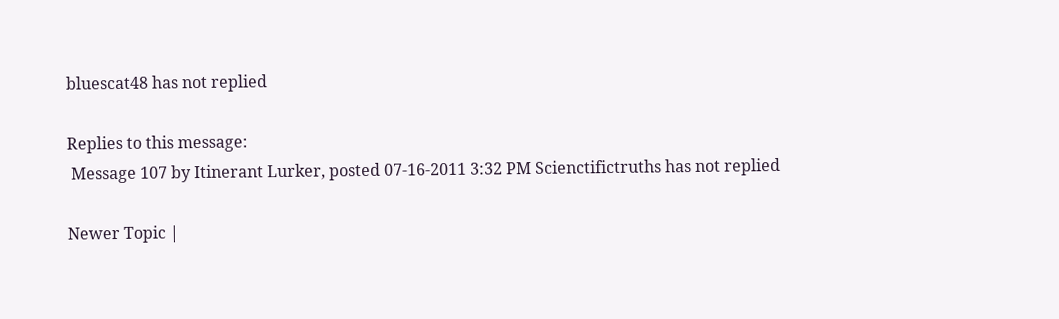bluescat48 has not replied

Replies to this message:
 Message 107 by Itinerant Lurker, posted 07-16-2011 3:32 PM Scienctifictruths has not replied

Newer Topic |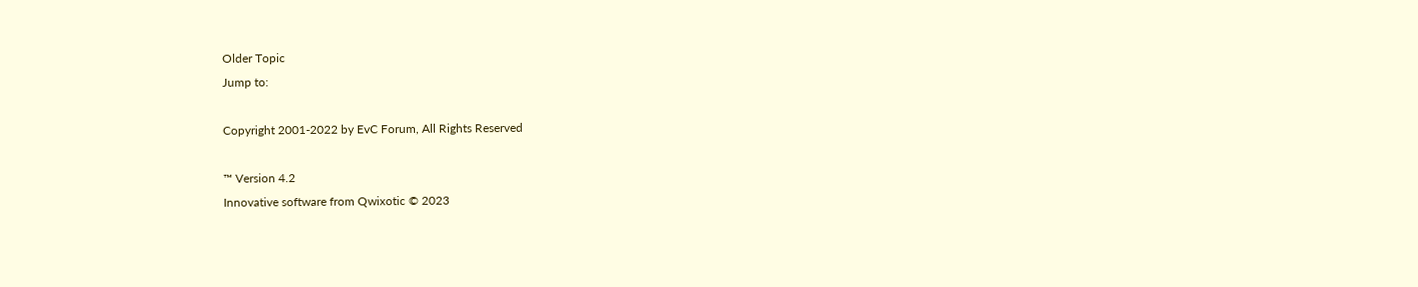Older Topic
Jump to:

Copyright 2001-2022 by EvC Forum, All Rights Reserved

™ Version 4.2
Innovative software from Qwixotic © 2023